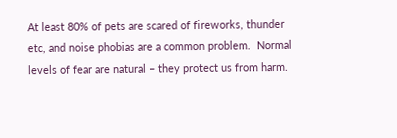At least 80% of pets are scared of fireworks, thunder etc, and noise phobias are a common problem.  Normal levels of fear are natural – they protect us from harm.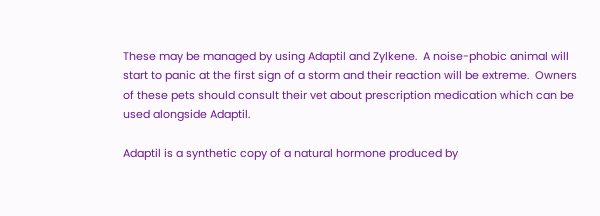These may be managed by using Adaptil and Zylkene.  A noise-phobic animal will start to panic at the first sign of a storm and their reaction will be extreme.  Owners of these pets should consult their vet about prescription medication which can be used alongside Adaptil.

Adaptil is a synthetic copy of a natural hormone produced by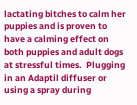lactating bitches to calm her puppies and is proven to have a calming effect on both puppies and adult dogs at stressful times.  Plugging in an Adaptil diffuser or using a spray during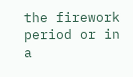the firework period or in a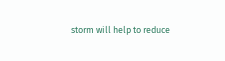storm will help to reduce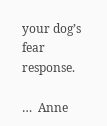your dog’s fear response.

…  Anne